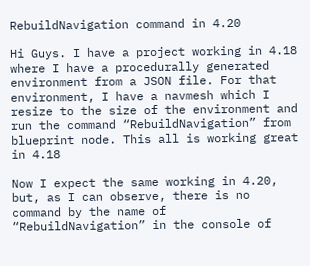RebuildNavigation command in 4.20

Hi Guys. I have a project working in 4.18 where I have a procedurally generated environment from a JSON file. For that environment, I have a navmesh which I resize to the size of the environment and run the command “RebuildNavigation” from blueprint node. This all is working great in 4.18

Now I expect the same working in 4.20, but, as I can observe, there is no command by the name of “RebuildNavigation” in the console of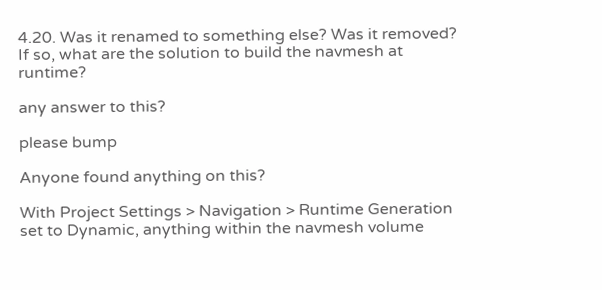4.20. Was it renamed to something else? Was it removed? If so, what are the solution to build the navmesh at runtime?

any answer to this?

please bump

Anyone found anything on this?

With Project Settings > Navigation > Runtime Generation set to Dynamic, anything within the navmesh volume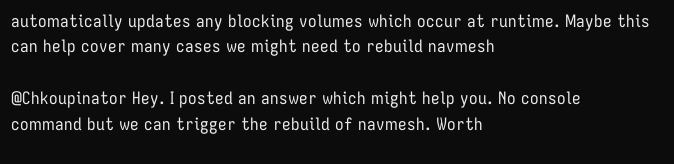automatically updates any blocking volumes which occur at runtime. Maybe this can help cover many cases we might need to rebuild navmesh

@Chkoupinator Hey. I posted an answer which might help you. No console command but we can trigger the rebuild of navmesh. Worth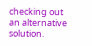checking out an alternative solution.